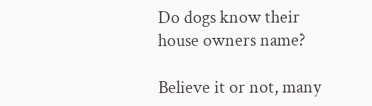Do dogs know their house owners name?

Believe it or not, many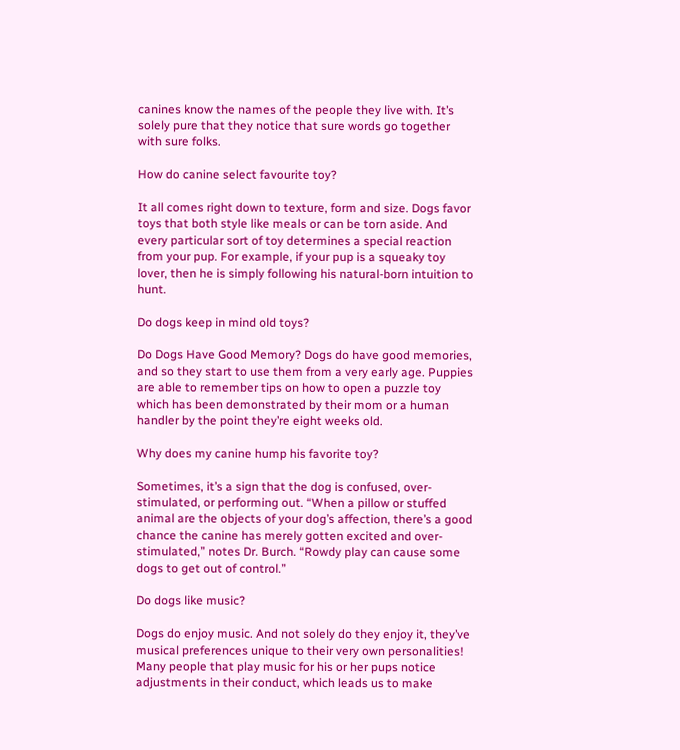canines know the names of the people they live with. It’s solely pure that they notice that sure words go together with sure folks.

How do canine select favourite toy?

It all comes right down to texture, form and size. Dogs favor toys that both style like meals or can be torn aside. And every particular sort of toy determines a special reaction from your pup. For example, if your pup is a squeaky toy lover, then he is simply following his natural-born intuition to hunt.

Do dogs keep in mind old toys?

Do Dogs Have Good Memory? Dogs do have good memories, and so they start to use them from a very early age. Puppies are able to remember tips on how to open a puzzle toy which has been demonstrated by their mom or a human handler by the point they’re eight weeks old.

Why does my canine hump his favorite toy?

Sometimes, it’s a sign that the dog is confused, over-stimulated, or performing out. “When a pillow or stuffed animal are the objects of your dog’s affection, there’s a good chance the canine has merely gotten excited and over-stimulated,” notes Dr. Burch. “Rowdy play can cause some dogs to get out of control.”

Do dogs like music?

Dogs do enjoy music. And not solely do they enjoy it, they’ve musical preferences unique to their very own personalities! Many people that play music for his or her pups notice adjustments in their conduct, which leads us to make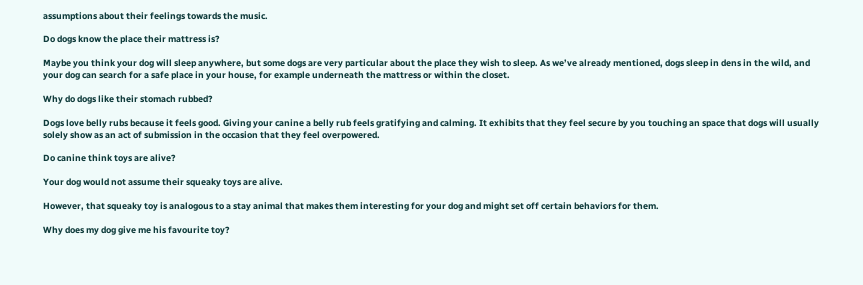assumptions about their feelings towards the music.

Do dogs know the place their mattress is?

Maybe you think your dog will sleep anywhere, but some dogs are very particular about the place they wish to sleep. As we’ve already mentioned, dogs sleep in dens in the wild, and your dog can search for a safe place in your house, for example underneath the mattress or within the closet.

Why do dogs like their stomach rubbed?

Dogs love belly rubs because it feels good. Giving your canine a belly rub feels gratifying and calming. It exhibits that they feel secure by you touching an space that dogs will usually solely show as an act of submission in the occasion that they feel overpowered.

Do canine think toys are alive?

Your dog would not assume their squeaky toys are alive.

However, that squeaky toy is analogous to a stay animal that makes them interesting for your dog and might set off certain behaviors for them.

Why does my dog give me his favourite toy?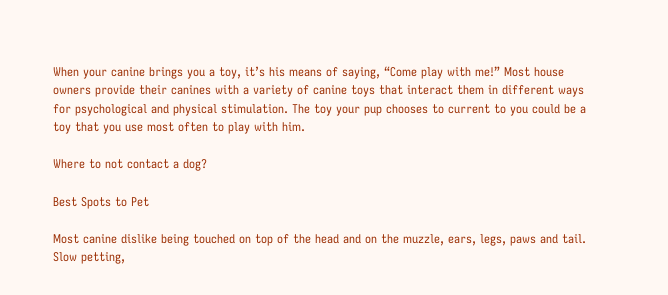When your canine brings you a toy, it’s his means of saying, “Come play with me!” Most house owners provide their canines with a variety of canine toys that interact them in different ways for psychological and physical stimulation. The toy your pup chooses to current to you could be a toy that you use most often to play with him.

Where to not contact a dog?

Best Spots to Pet

Most canine dislike being touched on top of the head and on the muzzle, ears, legs, paws and tail. Slow petting,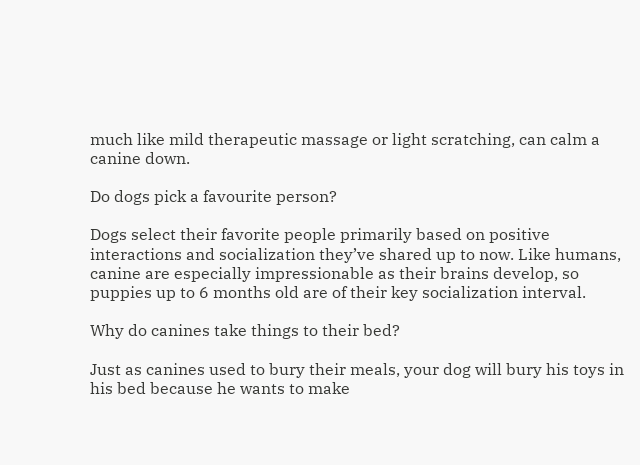much like mild therapeutic massage or light scratching, can calm a canine down.

Do dogs pick a favourite person?

Dogs select their favorite people primarily based on positive interactions and socialization they’ve shared up to now. Like humans, canine are especially impressionable as their brains develop, so puppies up to 6 months old are of their key socialization interval.

Why do canines take things to their bed?

Just as canines used to bury their meals, your dog will bury his toys in his bed because he wants to make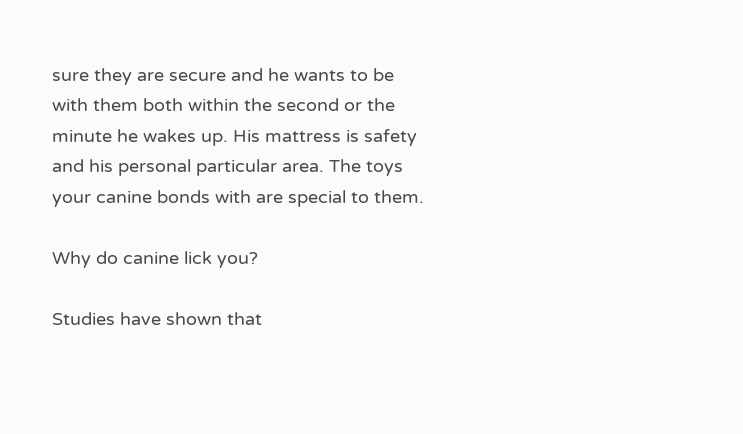sure they are secure and he wants to be with them both within the second or the minute he wakes up. His mattress is safety and his personal particular area. The toys your canine bonds with are special to them.

Why do canine lick you?

Studies have shown that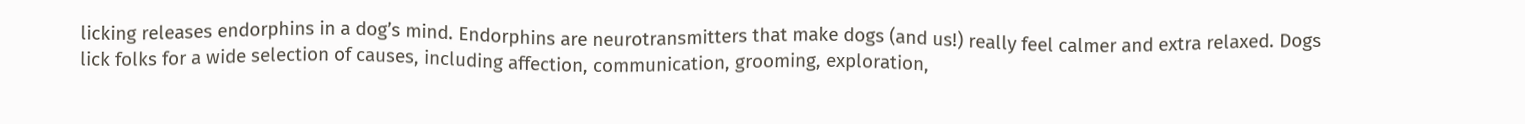licking releases endorphins in a dog’s mind. Endorphins are neurotransmitters that make dogs (and us!) really feel calmer and extra relaxed. Dogs lick folks for a wide selection of causes, including affection, communication, grooming, exploration,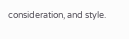consideration, and style.